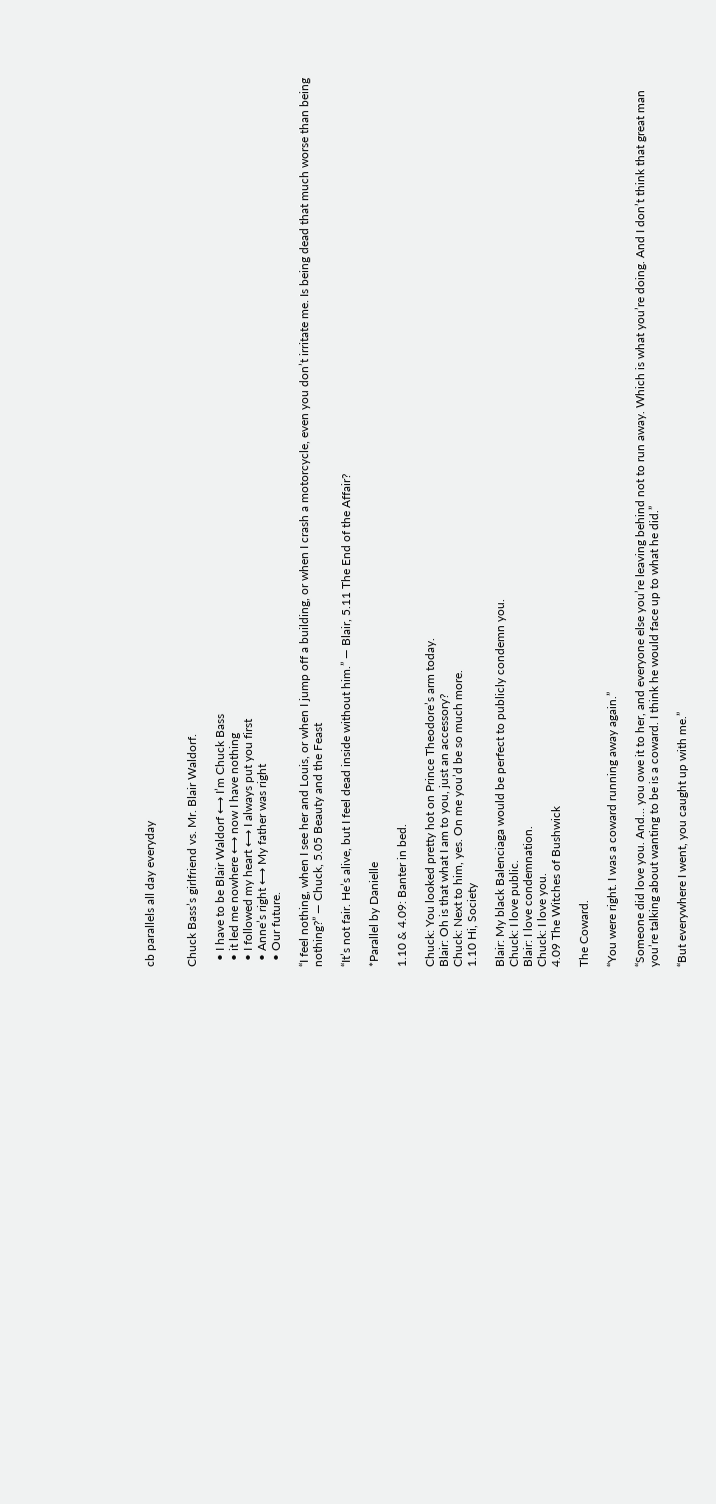cb parallels all day everyday


Chuck Bass’s girlfriend vs. Mr. Blair Waldorf.

  • I have to be Blair Waldorf ⟷ I’m Chuck Bass
  • it led me nowhere ⟷ now I have nothing
  • I followed my heart ⟷ I always put you first
  • Anne’s right ⟷ My father was right
  • Our future.

“I feel nothing, when I see her and Louis, or when I jump off a building, or when I crash a motorcycle, even you don’t irritate me. Is being dead that much worse than being nothing?” — Chuck, 5.05 Beauty and the Feast

“It’s not fair. He’s alive, but I feel dead inside without him.” — Blair, 5.11 The End of the Affair?

*Parallel by Danielle

1.10 & 4.09: Banter in bed.

Chuck: You looked pretty hot on Prince Theodore’s arm today.
Blair: Oh is that what I am to you, just an accessory?
Chuck: Next to him, yes. On me you’d be so much more.
1.10 Hi, Society

Blair: My black Balenciaga would be perfect to publicly condemn you.
Chuck: I love public.
Blair: I love condemnation.
Chuck: I love you.
4.09 The Witches of Bushwick

The Coward.

“You were right. I was a coward running away again.”

“Someone did love you. And… you owe it to her, and everyone else you’re leaving behind not to run away. Which is what you’re doing. And I don’t think that great man you’re talking about wanting to be is a coward. I think he would face up to what he did.”

“But everywhere I went, you caught up with me.”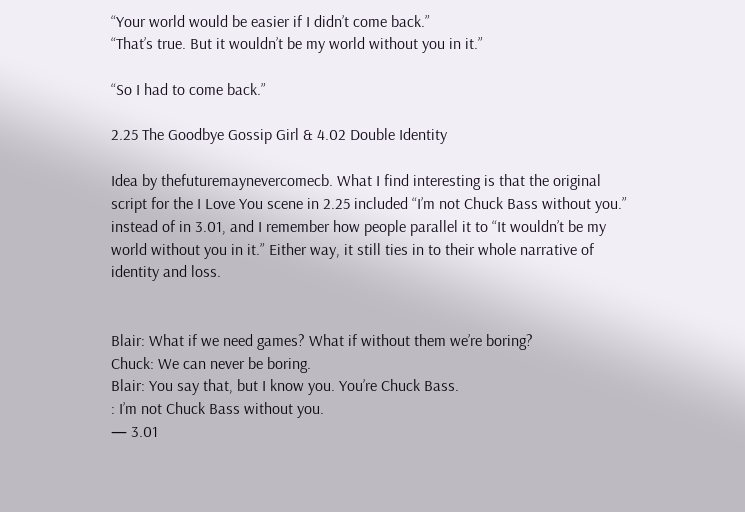“Your world would be easier if I didn’t come back.”
“That’s true. But it wouldn’t be my world without you in it.”

“So I had to come back.”

2.25 The Goodbye Gossip Girl & 4.02 Double Identity

Idea by thefuturemaynevercomecb. What I find interesting is that the original script for the I Love You scene in 2.25 included “I’m not Chuck Bass without you.” instead of in 3.01, and I remember how people parallel it to “It wouldn’t be my world without you in it.” Either way, it still ties in to their whole narrative of identity and loss.


Blair: What if we need games? What if without them we’re boring?
Chuck: We can never be boring.
Blair: You say that, but I know you. You’re Chuck Bass.
: I’m not Chuck Bass without you.
— 3.01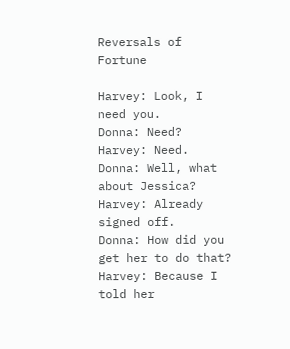Reversals of Fortune

Harvey: Look, I need you.
Donna: Need?
Harvey: Need.
Donna: Well, what about Jessica?
Harvey: Already signed off.
Donna: How did you get her to do that?
Harvey: Because I told her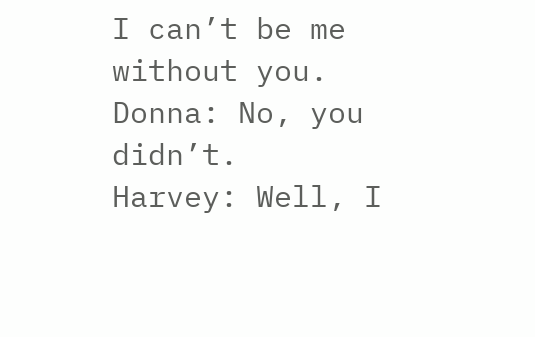I can’t be me without you.
Donna: No, you didn’t.
Harvey: Well, I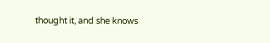thought it, and she knows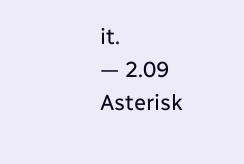it.
— 2.09 Asterisk